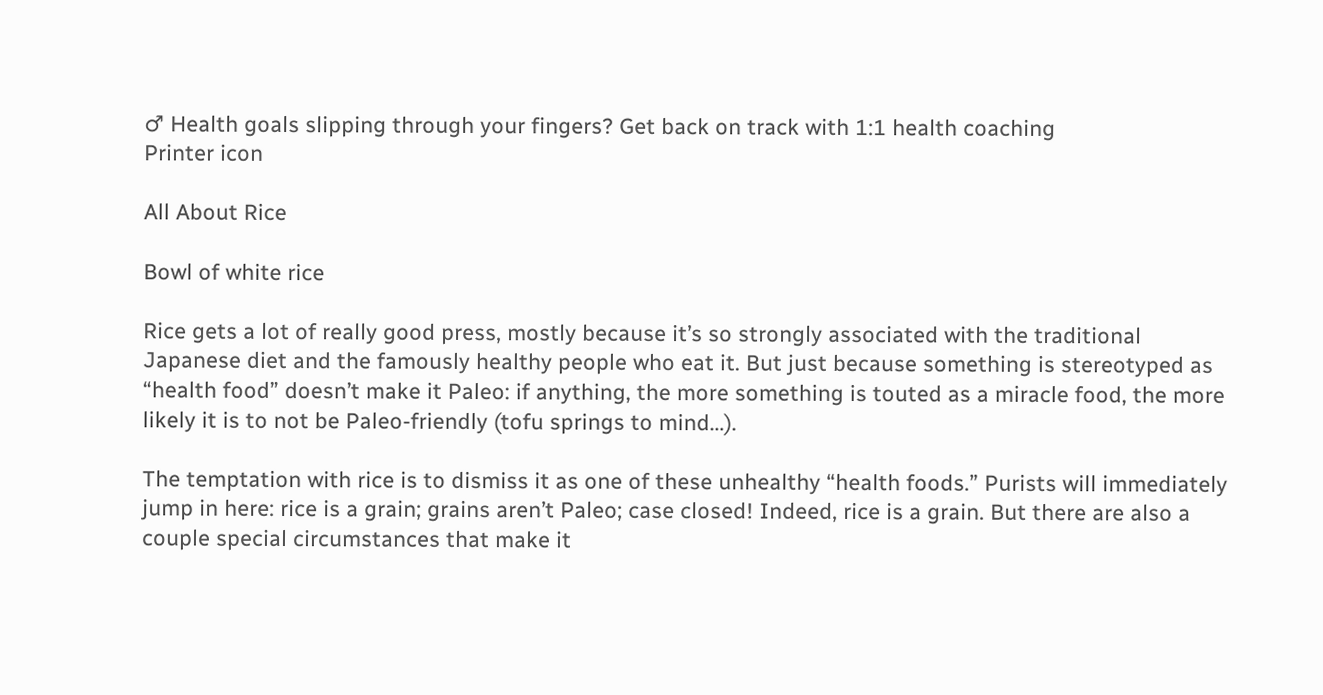♂ Health goals slipping through your fingers? Get back on track with 1:1 health coaching
Printer icon

All About Rice

Bowl of white rice

Rice gets a lot of really good press, mostly because it’s so strongly associated with the traditional Japanese diet and the famously healthy people who eat it. But just because something is stereotyped as “health food” doesn’t make it Paleo: if anything, the more something is touted as a miracle food, the more likely it is to not be Paleo-friendly (tofu springs to mind…).

The temptation with rice is to dismiss it as one of these unhealthy “health foods.” Purists will immediately jump in here: rice is a grain; grains aren’t Paleo; case closed! Indeed, rice is a grain. But there are also a couple special circumstances that make it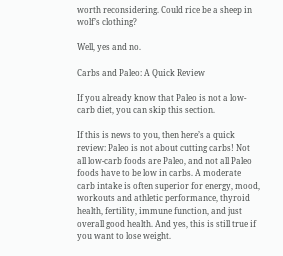worth reconsidering. Could rice be a sheep in wolf’s clothing?

Well, yes and no.

Carbs and Paleo: A Quick Review

If you already know that Paleo is not a low-carb diet, you can skip this section.

If this is news to you, then here’s a quick review: Paleo is not about cutting carbs! Not all low-carb foods are Paleo, and not all Paleo foods have to be low in carbs. A moderate carb intake is often superior for energy, mood, workouts and athletic performance, thyroid health, fertility, immune function, and just overall good health. And yes, this is still true if you want to lose weight.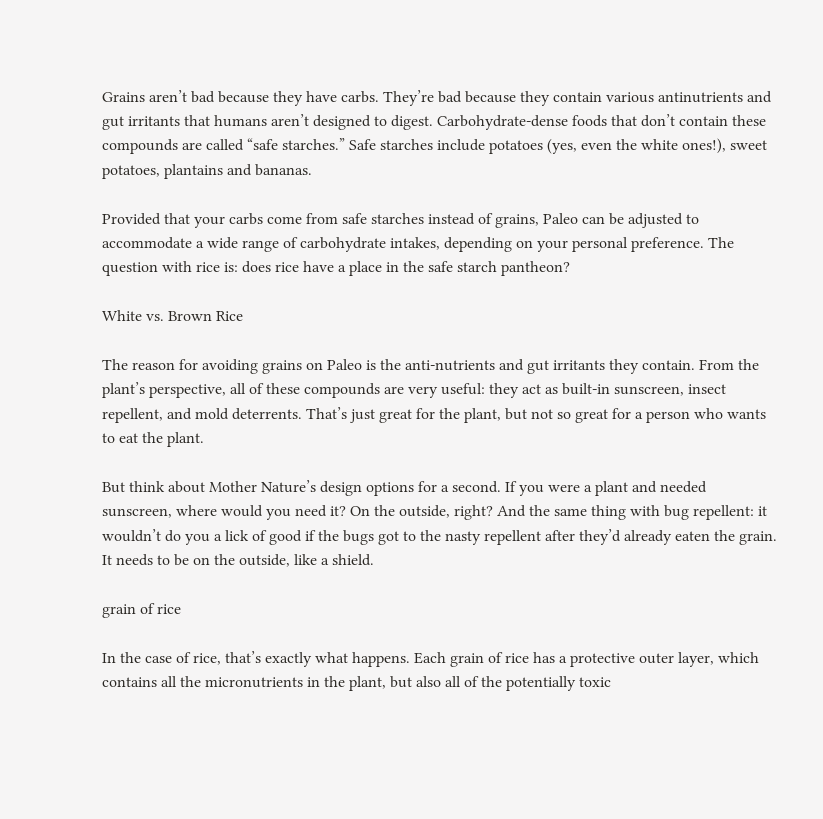Grains aren’t bad because they have carbs. They’re bad because they contain various antinutrients and gut irritants that humans aren’t designed to digest. Carbohydrate-dense foods that don’t contain these compounds are called “safe starches.” Safe starches include potatoes (yes, even the white ones!), sweet potatoes, plantains and bananas.

Provided that your carbs come from safe starches instead of grains, Paleo can be adjusted to accommodate a wide range of carbohydrate intakes, depending on your personal preference. The question with rice is: does rice have a place in the safe starch pantheon?

White vs. Brown Rice

The reason for avoiding grains on Paleo is the anti-nutrients and gut irritants they contain. From the plant’s perspective, all of these compounds are very useful: they act as built-in sunscreen, insect repellent, and mold deterrents. That’s just great for the plant, but not so great for a person who wants to eat the plant.

But think about Mother Nature’s design options for a second. If you were a plant and needed sunscreen, where would you need it? On the outside, right? And the same thing with bug repellent: it wouldn’t do you a lick of good if the bugs got to the nasty repellent after they’d already eaten the grain. It needs to be on the outside, like a shield.

grain of rice

In the case of rice, that’s exactly what happens. Each grain of rice has a protective outer layer, which contains all the micronutrients in the plant, but also all of the potentially toxic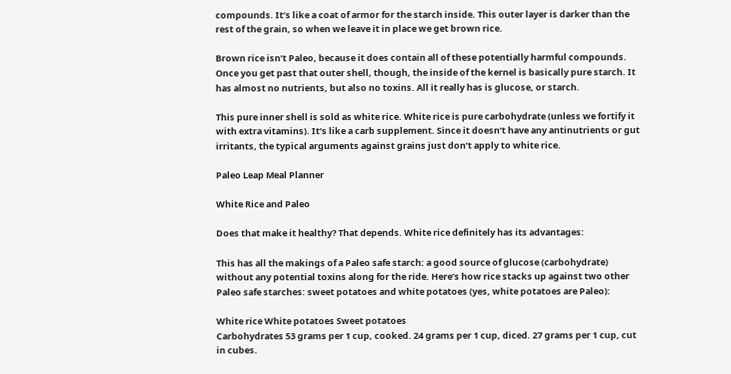compounds. It’s like a coat of armor for the starch inside. This outer layer is darker than the rest of the grain, so when we leave it in place we get brown rice.

Brown rice isn’t Paleo, because it does contain all of these potentially harmful compounds. Once you get past that outer shell, though, the inside of the kernel is basically pure starch. It has almost no nutrients, but also no toxins. All it really has is glucose, or starch.

This pure inner shell is sold as white rice. White rice is pure carbohydrate (unless we fortify it with extra vitamins). It’s like a carb supplement. Since it doesn’t have any antinutrients or gut irritants, the typical arguments against grains just don’t apply to white rice.

Paleo Leap Meal Planner

White Rice and Paleo

Does that make it healthy? That depends. White rice definitely has its advantages:

This has all the makings of a Paleo safe starch: a good source of glucose (carbohydrate) without any potential toxins along for the ride. Here’s how rice stacks up against two other Paleo safe starches: sweet potatoes and white potatoes (yes, white potatoes are Paleo):

White rice White potatoes Sweet potatoes
Carbohydrates 53 grams per 1 cup, cooked. 24 grams per 1 cup, diced. 27 grams per 1 cup, cut in cubes.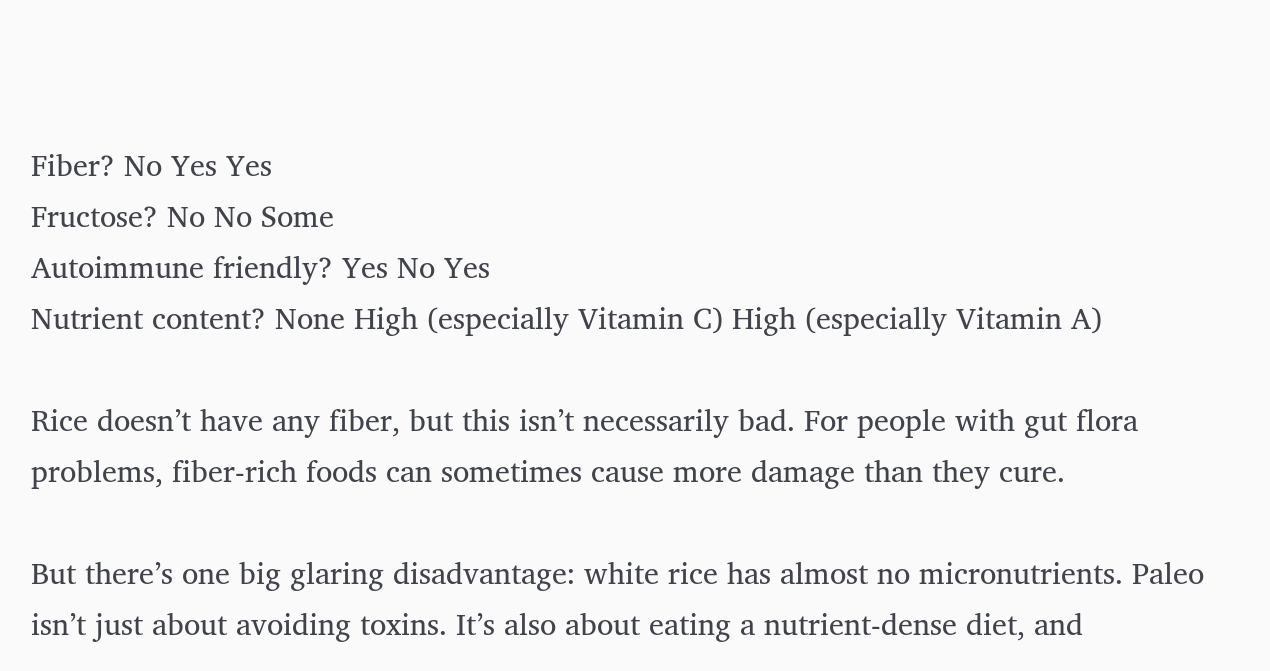Fiber? No Yes Yes
Fructose? No No Some
Autoimmune friendly? Yes No Yes
Nutrient content? None High (especially Vitamin C) High (especially Vitamin A)

Rice doesn’t have any fiber, but this isn’t necessarily bad. For people with gut flora problems, fiber-rich foods can sometimes cause more damage than they cure.

But there’s one big glaring disadvantage: white rice has almost no micronutrients. Paleo isn’t just about avoiding toxins. It’s also about eating a nutrient-dense diet, and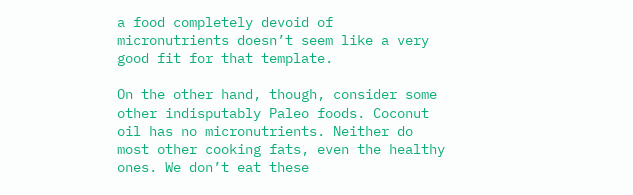a food completely devoid of micronutrients doesn’t seem like a very good fit for that template.

On the other hand, though, consider some other indisputably Paleo foods. Coconut oil has no micronutrients. Neither do most other cooking fats, even the healthy ones. We don’t eat these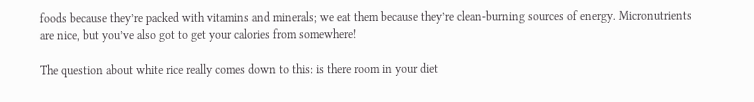foods because they’re packed with vitamins and minerals; we eat them because they’re clean-burning sources of energy. Micronutrients are nice, but you’ve also got to get your calories from somewhere!

The question about white rice really comes down to this: is there room in your diet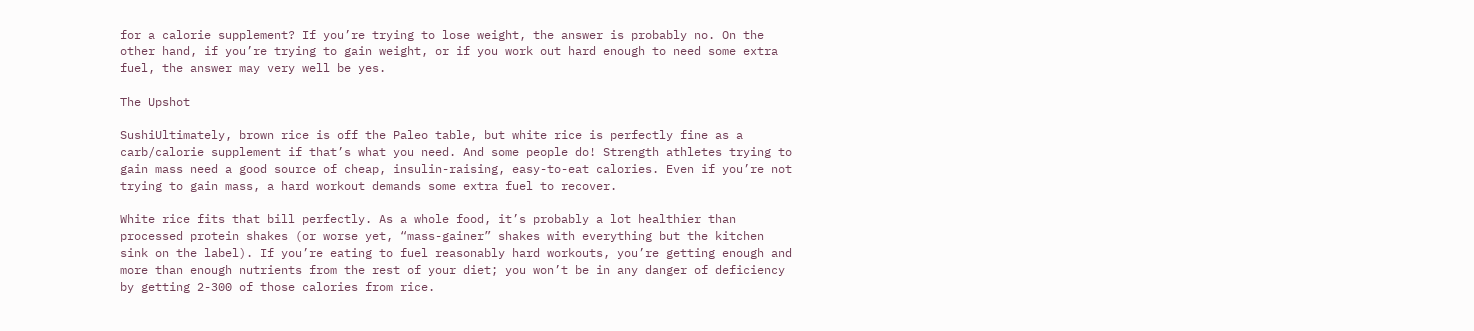for a calorie supplement? If you’re trying to lose weight, the answer is probably no. On the other hand, if you’re trying to gain weight, or if you work out hard enough to need some extra fuel, the answer may very well be yes.

The Upshot

SushiUltimately, brown rice is off the Paleo table, but white rice is perfectly fine as a carb/calorie supplement if that’s what you need. And some people do! Strength athletes trying to gain mass need a good source of cheap, insulin-raising, easy-to-eat calories. Even if you’re not trying to gain mass, a hard workout demands some extra fuel to recover.

White rice fits that bill perfectly. As a whole food, it’s probably a lot healthier than processed protein shakes (or worse yet, “mass-gainer” shakes with everything but the kitchen sink on the label). If you’re eating to fuel reasonably hard workouts, you’re getting enough and more than enough nutrients from the rest of your diet; you won’t be in any danger of deficiency by getting 2-300 of those calories from rice.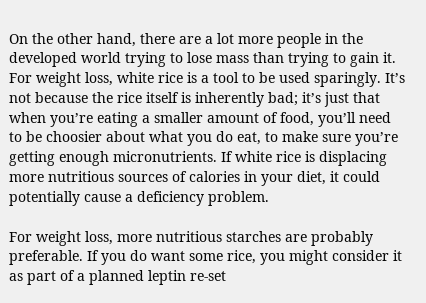On the other hand, there are a lot more people in the developed world trying to lose mass than trying to gain it. For weight loss, white rice is a tool to be used sparingly. It’s not because the rice itself is inherently bad; it’s just that when you’re eating a smaller amount of food, you’ll need to be choosier about what you do eat, to make sure you’re getting enough micronutrients. If white rice is displacing more nutritious sources of calories in your diet, it could potentially cause a deficiency problem.

For weight loss, more nutritious starches are probably preferable. If you do want some rice, you might consider it as part of a planned leptin re-set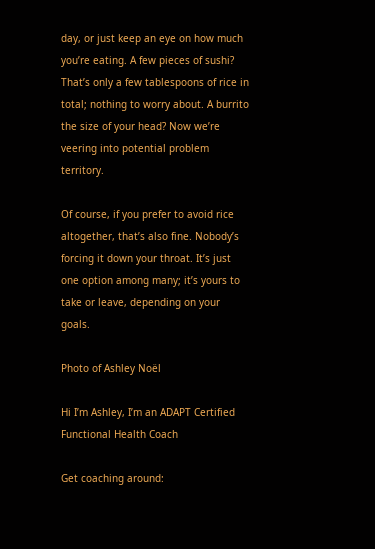day, or just keep an eye on how much you’re eating. A few pieces of sushi? That’s only a few tablespoons of rice in total; nothing to worry about. A burrito the size of your head? Now we’re veering into potential problem territory.

Of course, if you prefer to avoid rice altogether, that’s also fine. Nobody’s forcing it down your throat. It’s just one option among many; it’s yours to take or leave, depending on your goals.

Photo of Ashley Noël

Hi I’m Ashley, I’m an ADAPT Certified Functional Health Coach

Get coaching around: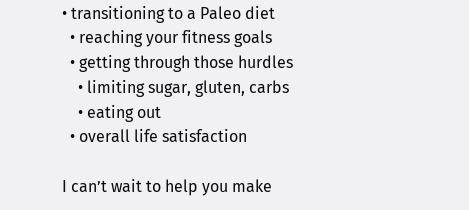• transitioning to a Paleo diet
  • reaching your fitness goals
  • getting through those hurdles
    • limiting sugar, gluten, carbs
    • eating out
  • overall life satisfaction

I can’t wait to help you make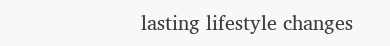lasting lifestyle changes